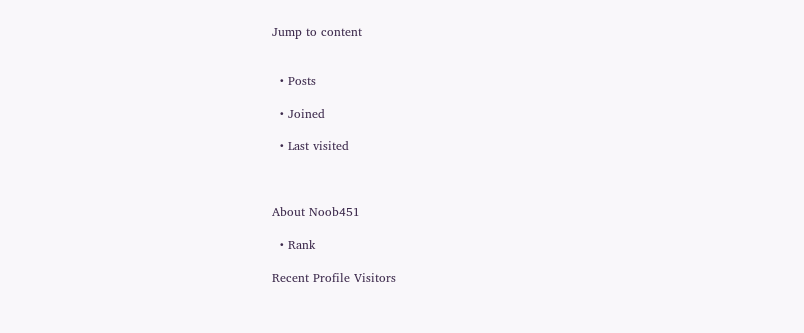Jump to content


  • Posts

  • Joined

  • Last visited



About Noob451

  • Rank

Recent Profile Visitors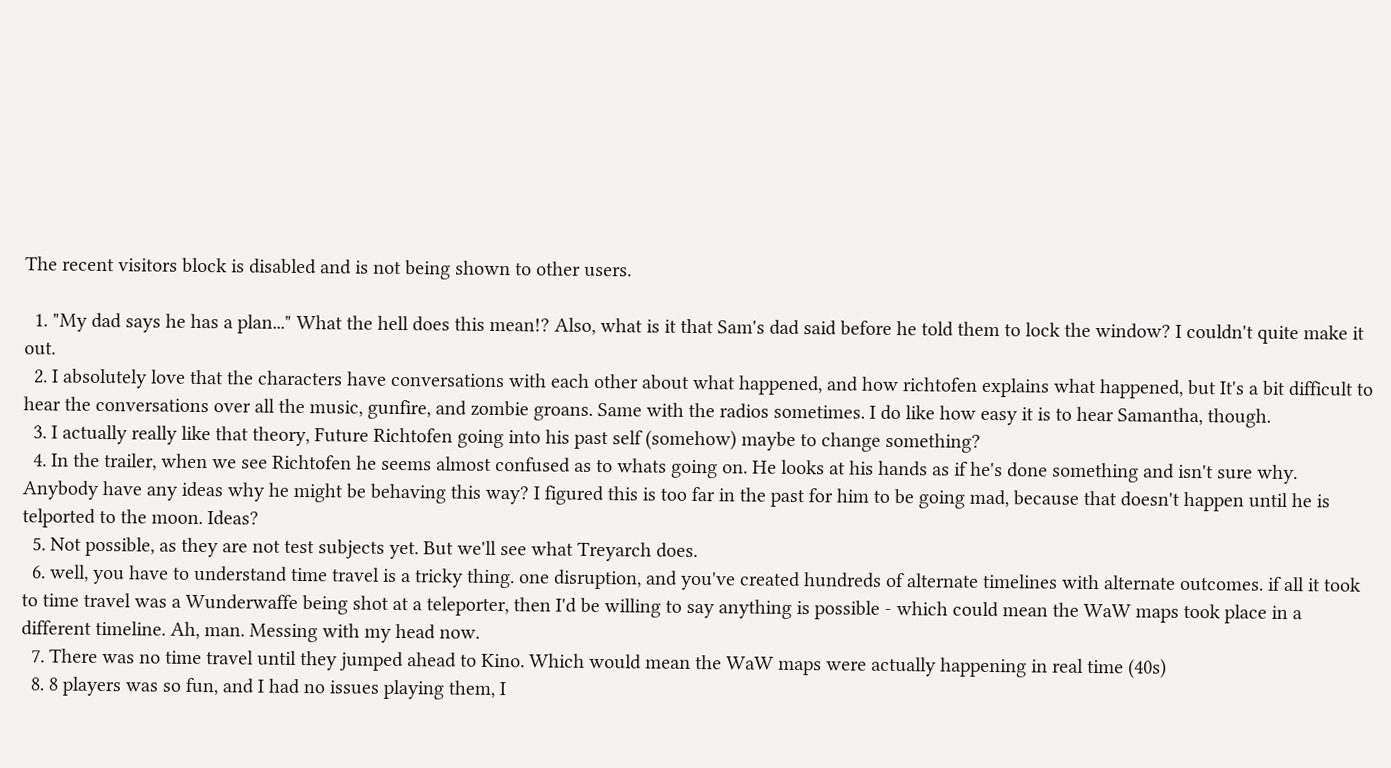The recent visitors block is disabled and is not being shown to other users.

  1. "My dad says he has a plan..." What the hell does this mean!? Also, what is it that Sam's dad said before he told them to lock the window? I couldn't quite make it out.
  2. I absolutely love that the characters have conversations with each other about what happened, and how richtofen explains what happened, but It's a bit difficult to hear the conversations over all the music, gunfire, and zombie groans. Same with the radios sometimes. I do like how easy it is to hear Samantha, though.
  3. I actually really like that theory, Future Richtofen going into his past self (somehow) maybe to change something?
  4. In the trailer, when we see Richtofen he seems almost confused as to whats going on. He looks at his hands as if he's done something and isn't sure why. Anybody have any ideas why he might be behaving this way? I figured this is too far in the past for him to be going mad, because that doesn't happen until he is telported to the moon. Ideas?
  5. Not possible, as they are not test subjects yet. But we'll see what Treyarch does.
  6. well, you have to understand time travel is a tricky thing. one disruption, and you've created hundreds of alternate timelines with alternate outcomes. if all it took to time travel was a Wunderwaffe being shot at a teleporter, then I'd be willing to say anything is possible - which could mean the WaW maps took place in a different timeline. Ah, man. Messing with my head now.
  7. There was no time travel until they jumped ahead to Kino. Which would mean the WaW maps were actually happening in real time (40s)
  8. 8 players was so fun, and I had no issues playing them, I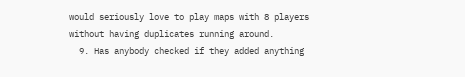would seriously love to play maps with 8 players without having duplicates running around.
  9. Has anybody checked if they added anything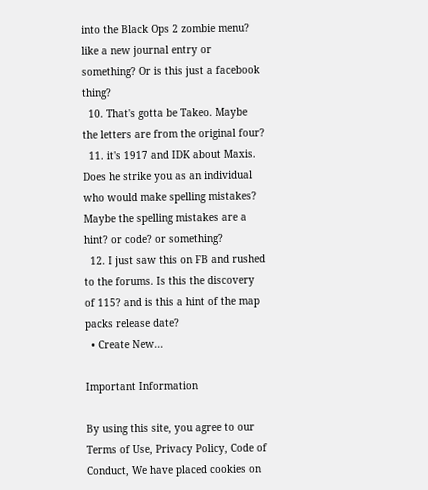into the Black Ops 2 zombie menu? like a new journal entry or something? Or is this just a facebook thing?
  10. That's gotta be Takeo. Maybe the letters are from the original four?
  11. it's 1917 and IDK about Maxis. Does he strike you as an individual who would make spelling mistakes? Maybe the spelling mistakes are a hint? or code? or something?
  12. I just saw this on FB and rushed to the forums. Is this the discovery of 115? and is this a hint of the map packs release date?
  • Create New...

Important Information

By using this site, you agree to our Terms of Use, Privacy Policy, Code of Conduct, We have placed cookies on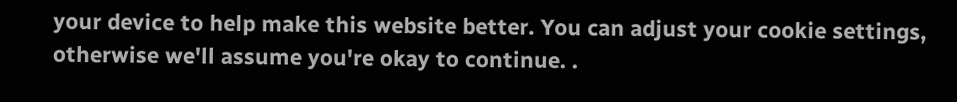your device to help make this website better. You can adjust your cookie settings, otherwise we'll assume you're okay to continue. .